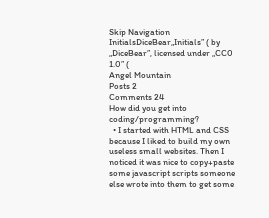Skip Navigation
InitialsDiceBear„Initials” ( by „DiceBear”, licensed under „CC0 1.0” (
Angel Mountain
Posts 2
Comments 24
How did you get into coding/programming?
  • I started with HTML and CSS because I liked to build my own useless small websites. Then I noticed it was nice to copy+paste some javascript scripts someone else wrote into them to get some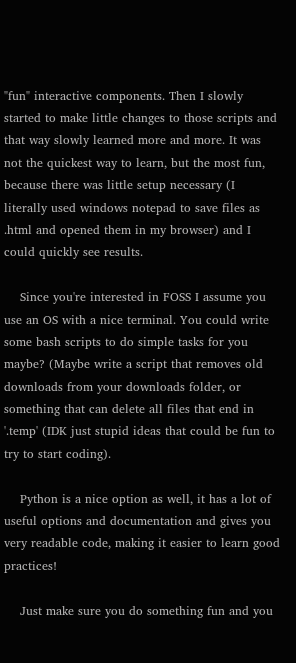"fun" interactive components. Then I slowly started to make little changes to those scripts and that way slowly learned more and more. It was not the quickest way to learn, but the most fun, because there was little setup necessary (I literally used windows notepad to save files as .html and opened them in my browser) and I could quickly see results.

    Since you're interested in FOSS I assume you use an OS with a nice terminal. You could write some bash scripts to do simple tasks for you maybe? (Maybe write a script that removes old downloads from your downloads folder, or something that can delete all files that end in '.temp' (IDK just stupid ideas that could be fun to try to start coding).

    Python is a nice option as well, it has a lot of useful options and documentation and gives you very readable code, making it easier to learn good practices!

    Just make sure you do something fun and you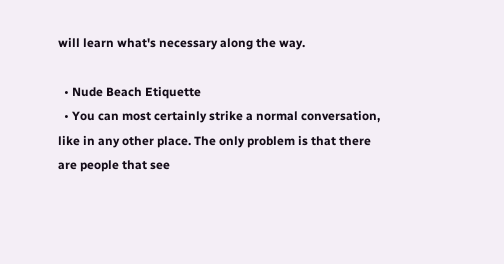will learn what's necessary along the way.

  • Nude Beach Etiquette
  • You can most certainly strike a normal conversation, like in any other place. The only problem is that there are people that see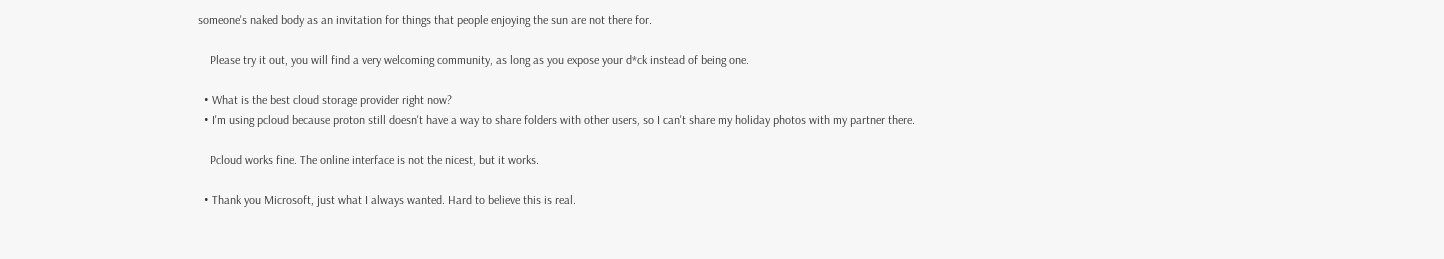someone's naked body as an invitation for things that people enjoying the sun are not there for.

    Please try it out, you will find a very welcoming community, as long as you expose your d*ck instead of being one.

  • What is the best cloud storage provider right now?
  • I'm using pcloud because proton still doesn't have a way to share folders with other users, so I can't share my holiday photos with my partner there.

    Pcloud works fine. The online interface is not the nicest, but it works.

  • Thank you Microsoft, just what I always wanted. Hard to believe this is real.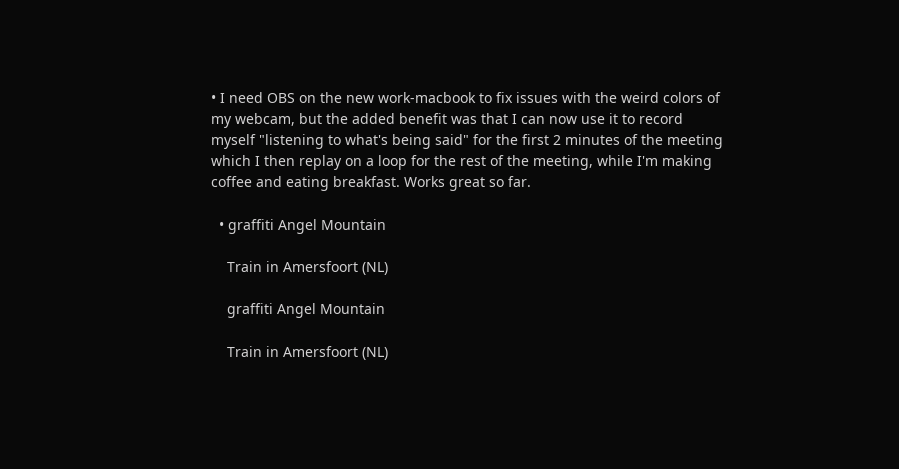• I need OBS on the new work-macbook to fix issues with the weird colors of my webcam, but the added benefit was that I can now use it to record myself "listening to what's being said" for the first 2 minutes of the meeting which I then replay on a loop for the rest of the meeting, while I'm making coffee and eating breakfast. Works great so far.

  • graffiti Angel Mountain

    Train in Amersfoort (NL)

    graffiti Angel Mountain

    Train in Amersfoort (NL)